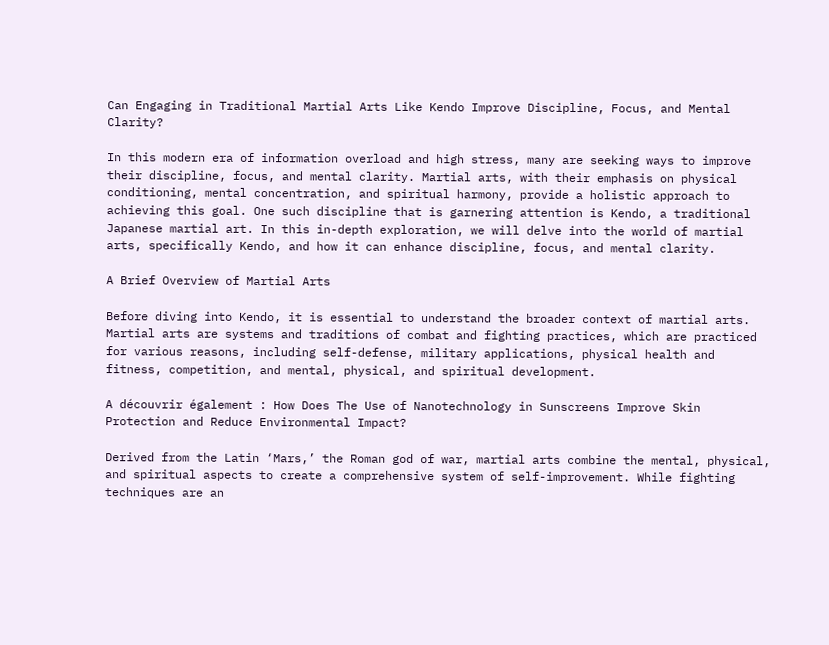Can Engaging in Traditional Martial Arts Like Kendo Improve Discipline, Focus, and Mental Clarity?

In this modern era of information overload and high stress, many are seeking ways to improve their discipline, focus, and mental clarity. Martial arts, with their emphasis on physical conditioning, mental concentration, and spiritual harmony, provide a holistic approach to achieving this goal. One such discipline that is garnering attention is Kendo, a traditional Japanese martial art. In this in-depth exploration, we will delve into the world of martial arts, specifically Kendo, and how it can enhance discipline, focus, and mental clarity.

A Brief Overview of Martial Arts

Before diving into Kendo, it is essential to understand the broader context of martial arts. Martial arts are systems and traditions of combat and fighting practices, which are practiced for various reasons, including self-defense, military applications, physical health and fitness, competition, and mental, physical, and spiritual development.

A découvrir également : How Does The Use of Nanotechnology in Sunscreens Improve Skin Protection and Reduce Environmental Impact?

Derived from the Latin ‘Mars,’ the Roman god of war, martial arts combine the mental, physical, and spiritual aspects to create a comprehensive system of self-improvement. While fighting techniques are an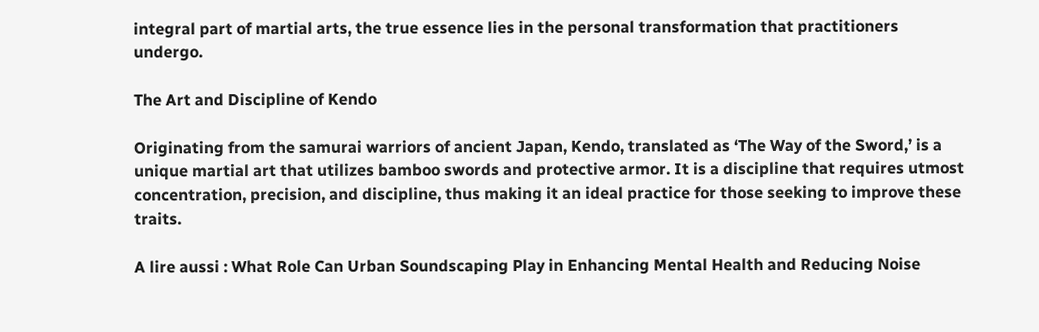integral part of martial arts, the true essence lies in the personal transformation that practitioners undergo.

The Art and Discipline of Kendo

Originating from the samurai warriors of ancient Japan, Kendo, translated as ‘The Way of the Sword,’ is a unique martial art that utilizes bamboo swords and protective armor. It is a discipline that requires utmost concentration, precision, and discipline, thus making it an ideal practice for those seeking to improve these traits.

A lire aussi : What Role Can Urban Soundscaping Play in Enhancing Mental Health and Reducing Noise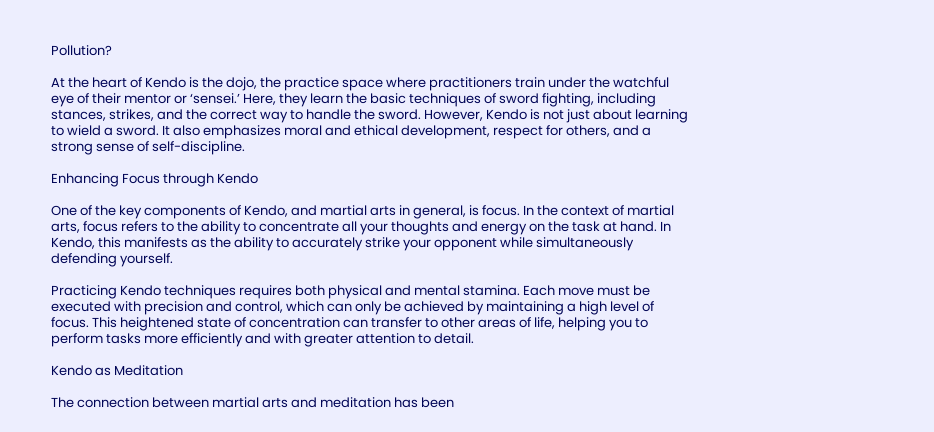Pollution?

At the heart of Kendo is the dojo, the practice space where practitioners train under the watchful eye of their mentor or ‘sensei.’ Here, they learn the basic techniques of sword fighting, including stances, strikes, and the correct way to handle the sword. However, Kendo is not just about learning to wield a sword. It also emphasizes moral and ethical development, respect for others, and a strong sense of self-discipline.

Enhancing Focus through Kendo

One of the key components of Kendo, and martial arts in general, is focus. In the context of martial arts, focus refers to the ability to concentrate all your thoughts and energy on the task at hand. In Kendo, this manifests as the ability to accurately strike your opponent while simultaneously defending yourself.

Practicing Kendo techniques requires both physical and mental stamina. Each move must be executed with precision and control, which can only be achieved by maintaining a high level of focus. This heightened state of concentration can transfer to other areas of life, helping you to perform tasks more efficiently and with greater attention to detail.

Kendo as Meditation

The connection between martial arts and meditation has been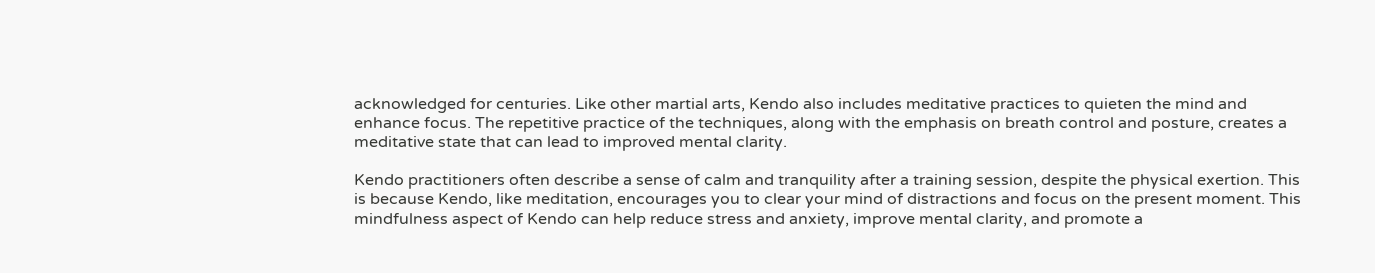acknowledged for centuries. Like other martial arts, Kendo also includes meditative practices to quieten the mind and enhance focus. The repetitive practice of the techniques, along with the emphasis on breath control and posture, creates a meditative state that can lead to improved mental clarity.

Kendo practitioners often describe a sense of calm and tranquility after a training session, despite the physical exertion. This is because Kendo, like meditation, encourages you to clear your mind of distractions and focus on the present moment. This mindfulness aspect of Kendo can help reduce stress and anxiety, improve mental clarity, and promote a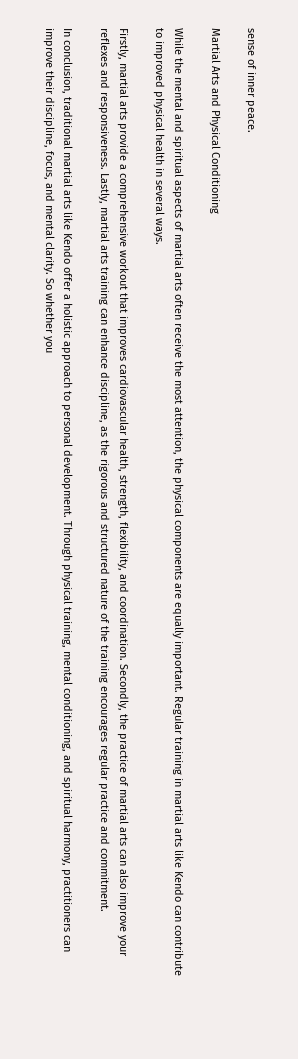sense of inner peace.

Martial Arts and Physical Conditioning

While the mental and spiritual aspects of martial arts often receive the most attention, the physical components are equally important. Regular training in martial arts like Kendo can contribute to improved physical health in several ways.

Firstly, martial arts provide a comprehensive workout that improves cardiovascular health, strength, flexibility, and coordination. Secondly, the practice of martial arts can also improve your reflexes and responsiveness. Lastly, martial arts training can enhance discipline, as the rigorous and structured nature of the training encourages regular practice and commitment.

In conclusion, traditional martial arts like Kendo offer a holistic approach to personal development. Through physical training, mental conditioning, and spiritual harmony, practitioners can improve their discipline, focus, and mental clarity. So whether you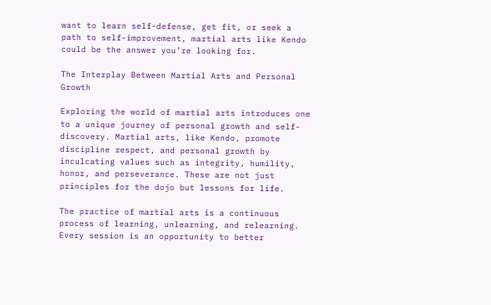want to learn self-defense, get fit, or seek a path to self-improvement, martial arts like Kendo could be the answer you’re looking for.

The Interplay Between Martial Arts and Personal Growth

Exploring the world of martial arts introduces one to a unique journey of personal growth and self-discovery. Martial arts, like Kendo, promote discipline respect, and personal growth by inculcating values such as integrity, humility, honor, and perseverance. These are not just principles for the dojo but lessons for life.

The practice of martial arts is a continuous process of learning, unlearning, and relearning. Every session is an opportunity to better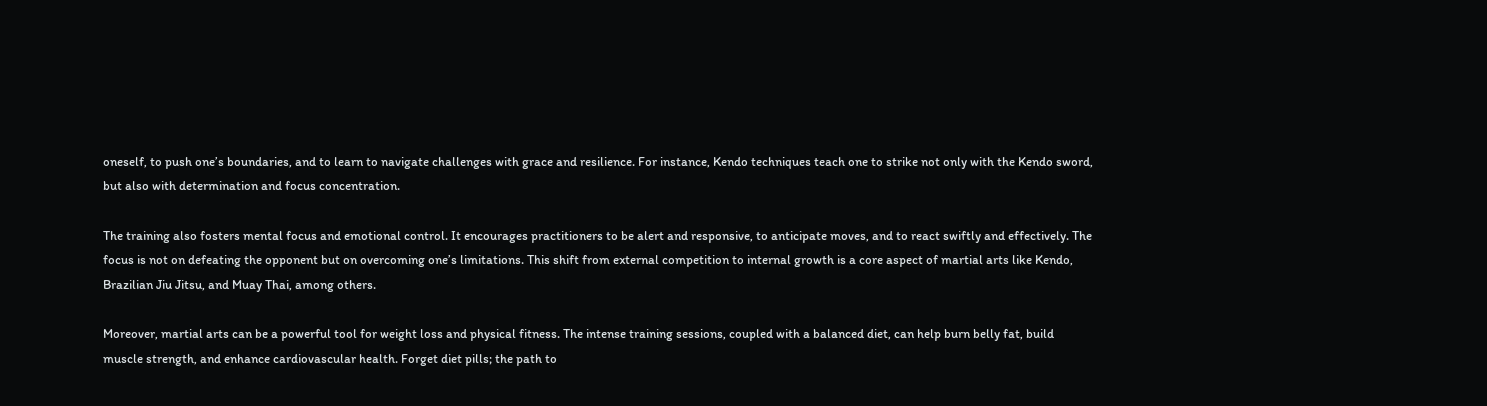oneself, to push one’s boundaries, and to learn to navigate challenges with grace and resilience. For instance, Kendo techniques teach one to strike not only with the Kendo sword, but also with determination and focus concentration.

The training also fosters mental focus and emotional control. It encourages practitioners to be alert and responsive, to anticipate moves, and to react swiftly and effectively. The focus is not on defeating the opponent but on overcoming one’s limitations. This shift from external competition to internal growth is a core aspect of martial arts like Kendo, Brazilian Jiu Jitsu, and Muay Thai, among others.

Moreover, martial arts can be a powerful tool for weight loss and physical fitness. The intense training sessions, coupled with a balanced diet, can help burn belly fat, build muscle strength, and enhance cardiovascular health. Forget diet pills; the path to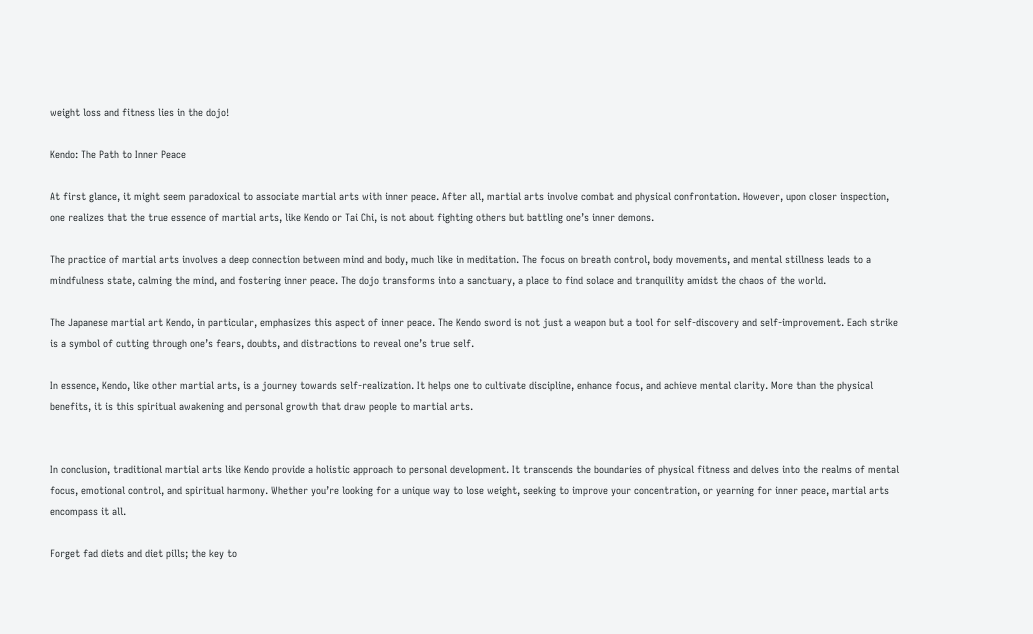weight loss and fitness lies in the dojo!

Kendo: The Path to Inner Peace

At first glance, it might seem paradoxical to associate martial arts with inner peace. After all, martial arts involve combat and physical confrontation. However, upon closer inspection, one realizes that the true essence of martial arts, like Kendo or Tai Chi, is not about fighting others but battling one’s inner demons.

The practice of martial arts involves a deep connection between mind and body, much like in meditation. The focus on breath control, body movements, and mental stillness leads to a mindfulness state, calming the mind, and fostering inner peace. The dojo transforms into a sanctuary, a place to find solace and tranquility amidst the chaos of the world.

The Japanese martial art Kendo, in particular, emphasizes this aspect of inner peace. The Kendo sword is not just a weapon but a tool for self-discovery and self-improvement. Each strike is a symbol of cutting through one’s fears, doubts, and distractions to reveal one’s true self.

In essence, Kendo, like other martial arts, is a journey towards self-realization. It helps one to cultivate discipline, enhance focus, and achieve mental clarity. More than the physical benefits, it is this spiritual awakening and personal growth that draw people to martial arts.


In conclusion, traditional martial arts like Kendo provide a holistic approach to personal development. It transcends the boundaries of physical fitness and delves into the realms of mental focus, emotional control, and spiritual harmony. Whether you’re looking for a unique way to lose weight, seeking to improve your concentration, or yearning for inner peace, martial arts encompass it all.

Forget fad diets and diet pills; the key to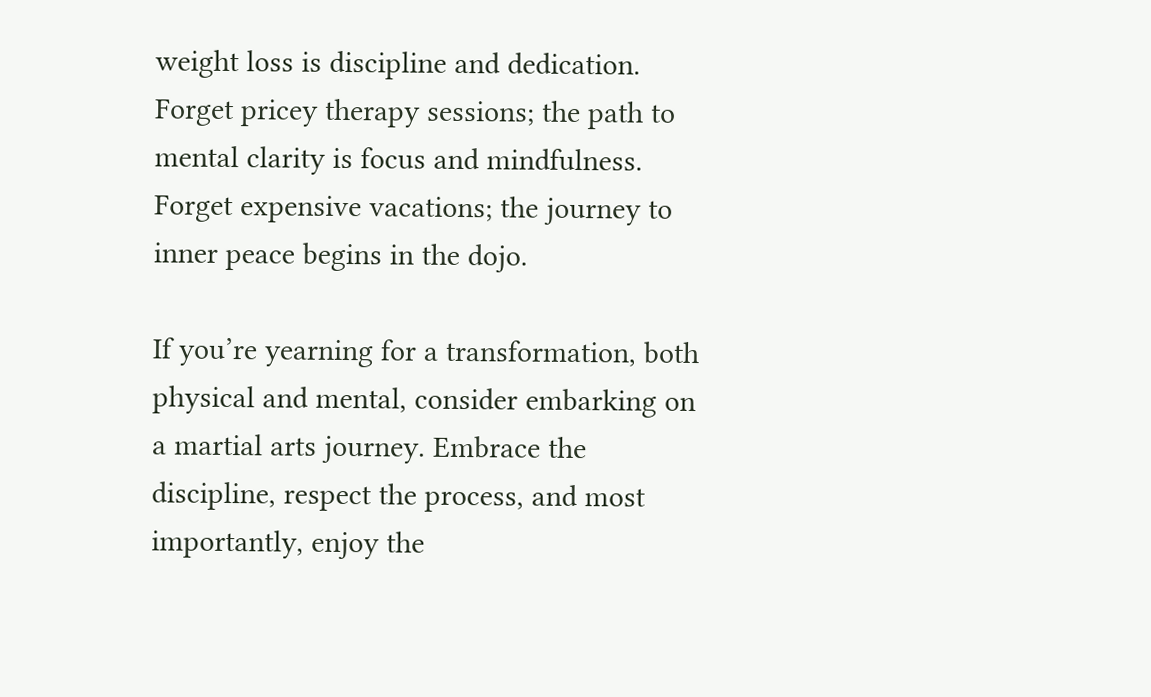weight loss is discipline and dedication. Forget pricey therapy sessions; the path to mental clarity is focus and mindfulness. Forget expensive vacations; the journey to inner peace begins in the dojo.

If you’re yearning for a transformation, both physical and mental, consider embarking on a martial arts journey. Embrace the discipline, respect the process, and most importantly, enjoy the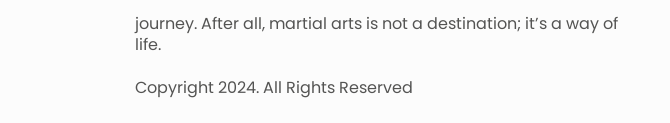journey. After all, martial arts is not a destination; it’s a way of life.

Copyright 2024. All Rights Reserved